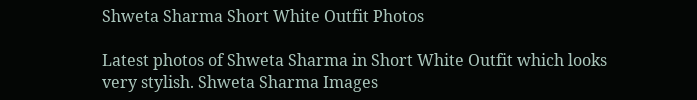Shweta Sharma Short White Outfit Photos

Latest photos of Shweta Sharma in Short White Outfit which looks very stylish. Shweta Sharma Images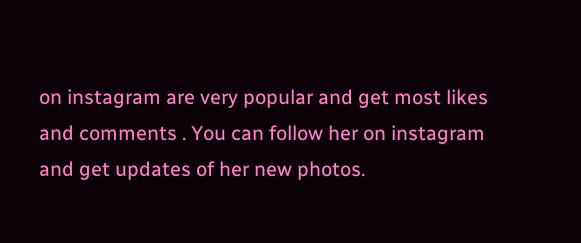on instagram are very popular and get most likes and comments . You can follow her on instagram and get updates of her new photos.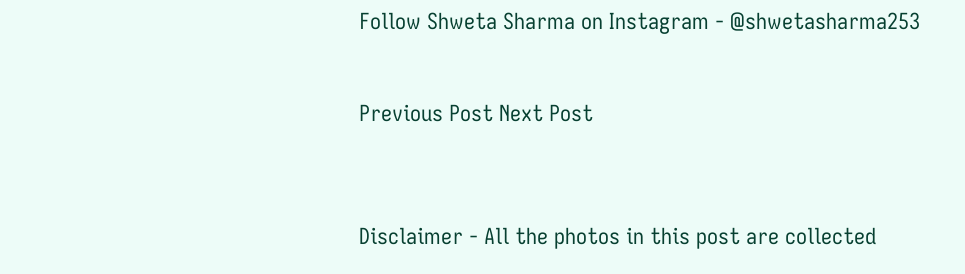Follow Shweta Sharma on Instagram - @shwetasharma253


Previous Post Next Post



Disclaimer - All the photos in this post are collected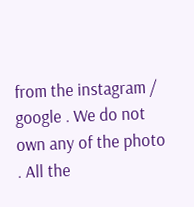from the instagram / google . We do not own any of the photo . All the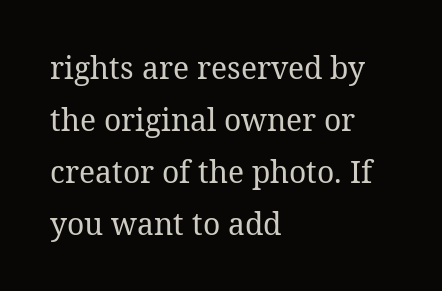rights are reserved by the original owner or creator of the photo. If you want to add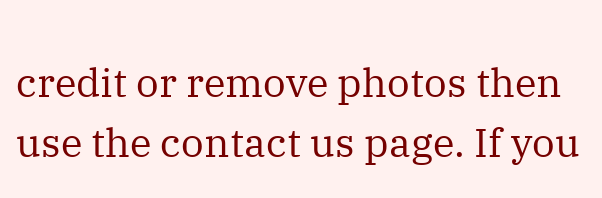credit or remove photos then use the contact us page. If you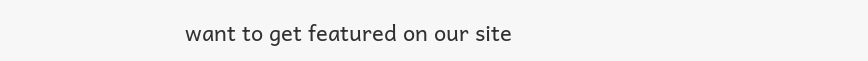want to get featured on our site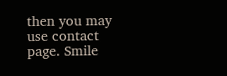then you may use contact page. Smile